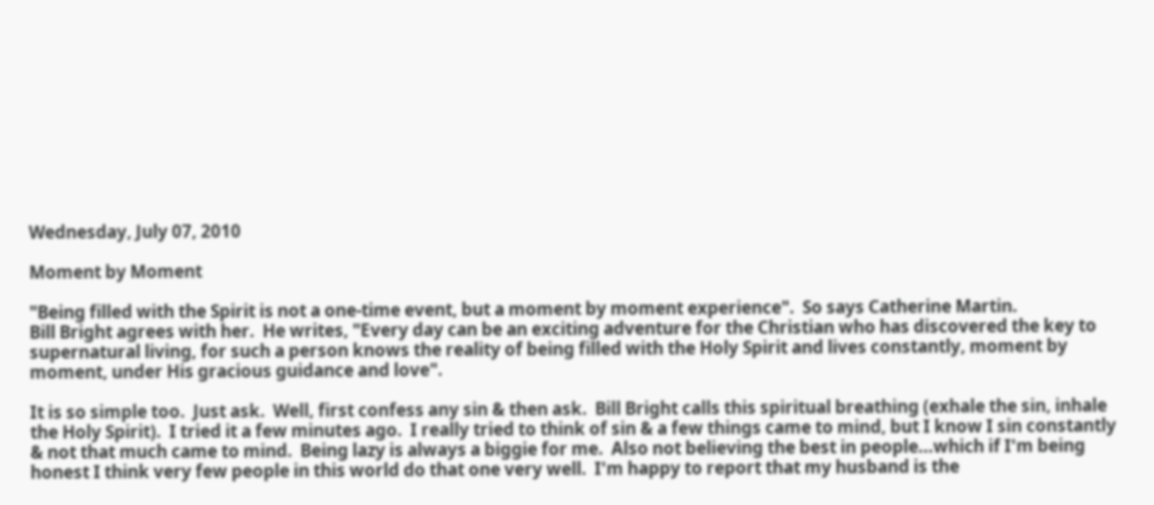Wednesday, July 07, 2010

Moment by Moment

"Being filled with the Spirit is not a one-time event, but a moment by moment experience".  So says Catherine Martin.
Bill Bright agrees with her.  He writes, "Every day can be an exciting adventure for the Christian who has discovered the key to supernatural living, for such a person knows the reality of being filled with the Holy Spirit and lives constantly, moment by moment, under His gracious guidance and love".

It is so simple too.  Just ask.  Well, first confess any sin & then ask.  Bill Bright calls this spiritual breathing (exhale the sin, inhale the Holy Spirit).  I tried it a few minutes ago.  I really tried to think of sin & a few things came to mind, but I know I sin constantly & not that much came to mind.  Being lazy is always a biggie for me.  Also not believing the best in people...which if I'm being honest I think very few people in this world do that one very well.  I'm happy to report that my husband is the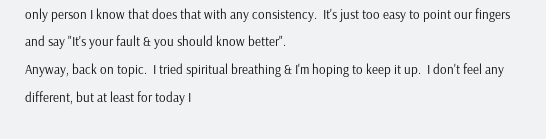only person I know that does that with any consistency.  It's just too easy to point our fingers and say "It's your fault & you should know better".
Anyway, back on topic.  I tried spiritual breathing & I'm hoping to keep it up.  I don't feel any different, but at least for today I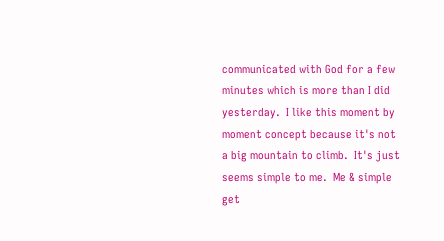communicated with God for a few minutes which is more than I did yesterday.  I like this moment by moment concept because it's not a big mountain to climb.  It's just seems simple to me.  Me & simple get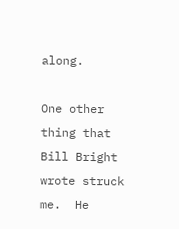along.

One other thing that Bill Bright wrote struck me.  He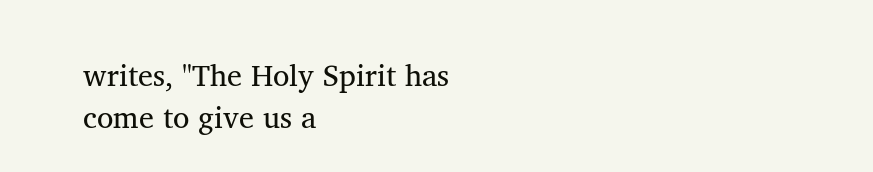writes, "The Holy Spirit has come to give us a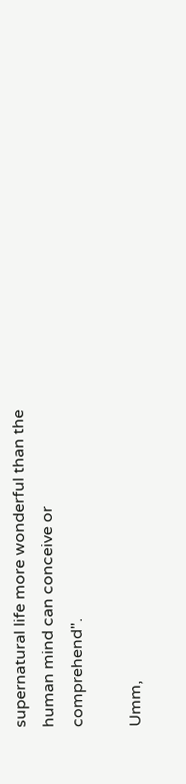supernatural life more wonderful than the human mind can conceive or comprehend".

Umm,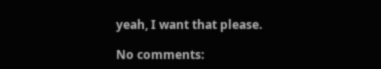yeah, I want that please.

No comments: